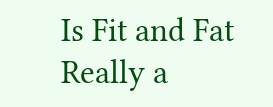Is Fit and Fat Really a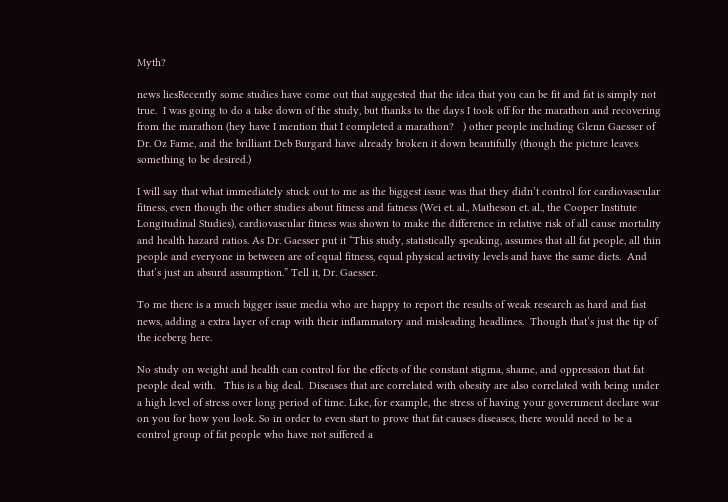Myth?

news liesRecently some studies have come out that suggested that the idea that you can be fit and fat is simply not true.  I was going to do a take down of the study, but thanks to the days I took off for the marathon and recovering from the marathon (hey have I mention that I completed a marathon?   ) other people including Glenn Gaesser of Dr. Oz Fame, and the brilliant Deb Burgard have already broken it down beautifully (though the picture leaves something to be desired.)

I will say that what immediately stuck out to me as the biggest issue was that they didn’t control for cardiovascular fitness, even though the other studies about fitness and fatness (Wei et. al., Matheson et. al., the Cooper Institute Longitudinal Studies), cardiovascular fitness was shown to make the difference in relative risk of all cause mortality and health hazard ratios. As Dr. Gaesser put it “This study, statistically speaking, assumes that all fat people, all thin people and everyone in between are of equal fitness, equal physical activity levels and have the same diets.  And that’s just an absurd assumption.” Tell it, Dr. Gaesser.

To me there is a much bigger issue media who are happy to report the results of weak research as hard and fast news, adding a extra layer of crap with their inflammatory and misleading headlines.  Though that’s just the tip of the iceberg here.

No study on weight and health can control for the effects of the constant stigma, shame, and oppression that fat people deal with.   This is a big deal.  Diseases that are correlated with obesity are also correlated with being under a high level of stress over long period of time. Like, for example, the stress of having your government declare war on you for how you look. So in order to even start to prove that fat causes diseases, there would need to be a control group of fat people who have not suffered a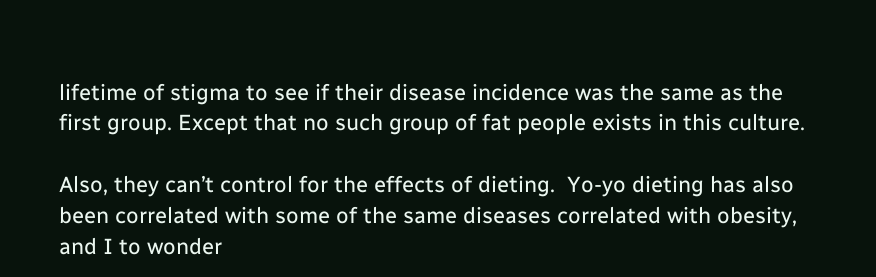lifetime of stigma to see if their disease incidence was the same as the first group. Except that no such group of fat people exists in this culture.

Also, they can’t control for the effects of dieting.  Yo-yo dieting has also been correlated with some of the same diseases correlated with obesity, and I to wonder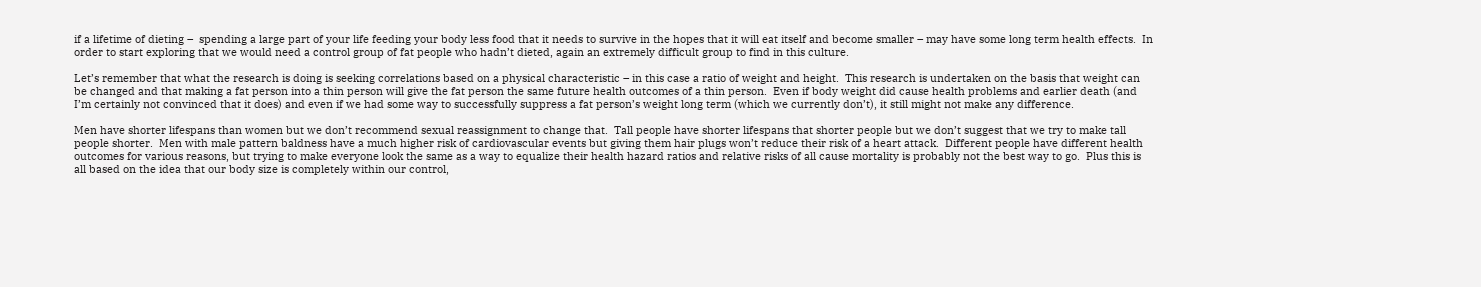if a lifetime of dieting –  spending a large part of your life feeding your body less food that it needs to survive in the hopes that it will eat itself and become smaller – may have some long term health effects.  In order to start exploring that we would need a control group of fat people who hadn’t dieted, again an extremely difficult group to find in this culture.

Let’s remember that what the research is doing is seeking correlations based on a physical characteristic – in this case a ratio of weight and height.  This research is undertaken on the basis that weight can be changed and that making a fat person into a thin person will give the fat person the same future health outcomes of a thin person.  Even if body weight did cause health problems and earlier death (and I’m certainly not convinced that it does) and even if we had some way to successfully suppress a fat person’s weight long term (which we currently don’t), it still might not make any difference.

Men have shorter lifespans than women but we don’t recommend sexual reassignment to change that.  Tall people have shorter lifespans that shorter people but we don’t suggest that we try to make tall people shorter.  Men with male pattern baldness have a much higher risk of cardiovascular events but giving them hair plugs won’t reduce their risk of a heart attack.  Different people have different health outcomes for various reasons, but trying to make everyone look the same as a way to equalize their health hazard ratios and relative risks of all cause mortality is probably not the best way to go.  Plus this is all based on the idea that our body size is completely within our control,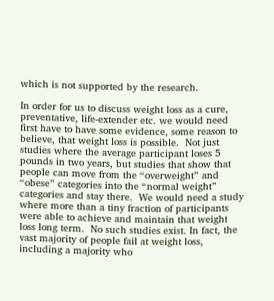which is not supported by the research.

In order for us to discuss weight loss as a cure, preventative, life-extender etc. we would need first have to have some evidence, some reason to believe, that weight loss is possible.  Not just studies where the average participant loses 5 pounds in two years, but studies that show that people can move from the “overweight” and “obese” categories into the “normal weight” categories and stay there.  We would need a study where more than a tiny fraction of participants were able to achieve and maintain that weight loss long term.  No such studies exist. In fact, the vast majority of people fail at weight loss, including a majority who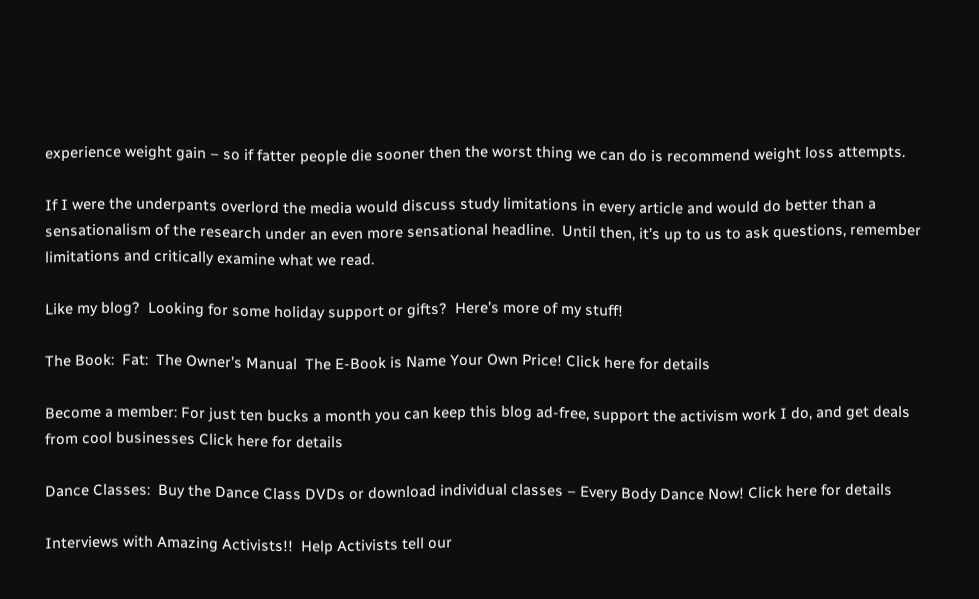experience weight gain – so if fatter people die sooner then the worst thing we can do is recommend weight loss attempts.

If I were the underpants overlord the media would discuss study limitations in every article and would do better than a sensationalism of the research under an even more sensational headline.  Until then, it’s up to us to ask questions, remember limitations and critically examine what we read.

Like my blog?  Looking for some holiday support or gifts?  Here’s more of my stuff!

The Book:  Fat:  The Owner’s Manual  The E-Book is Name Your Own Price! Click here for details

Become a member: For just ten bucks a month you can keep this blog ad-free, support the activism work I do, and get deals from cool businesses Click here for details

Dance Classes:  Buy the Dance Class DVDs or download individual classes – Every Body Dance Now! Click here for details

Interviews with Amazing Activists!!  Help Activists tell our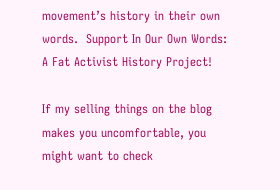movement’s history in their own words.  Support In Our Own Words:  A Fat Activist History Project!

If my selling things on the blog makes you uncomfortable, you might want to check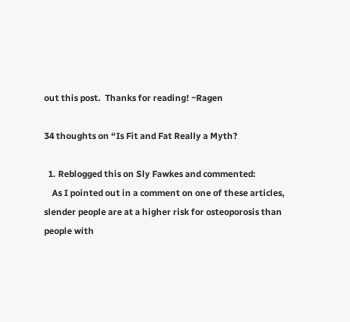out this post.  Thanks for reading! ~Ragen

34 thoughts on “Is Fit and Fat Really a Myth?

  1. Reblogged this on Sly Fawkes and commented:
    As I pointed out in a comment on one of these articles, slender people are at a higher risk for osteoporosis than people with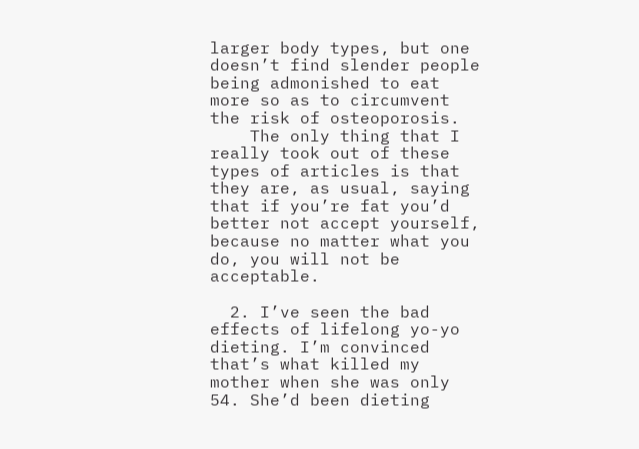larger body types, but one doesn’t find slender people being admonished to eat more so as to circumvent the risk of osteoporosis.
    The only thing that I really took out of these types of articles is that they are, as usual, saying that if you’re fat you’d better not accept yourself, because no matter what you do, you will not be acceptable.

  2. I’ve seen the bad effects of lifelong yo-yo dieting. I’m convinced that’s what killed my mother when she was only 54. She’d been dieting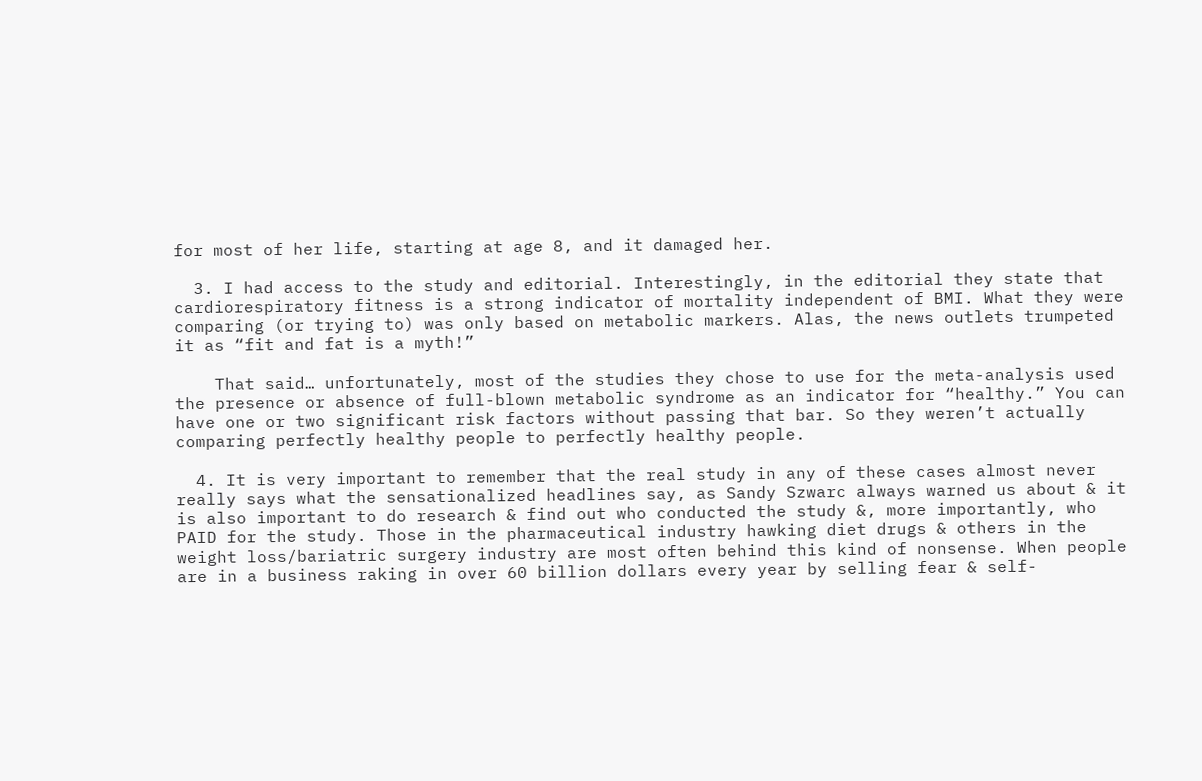for most of her life, starting at age 8, and it damaged her.

  3. I had access to the study and editorial. Interestingly, in the editorial they state that cardiorespiratory fitness is a strong indicator of mortality independent of BMI. What they were comparing (or trying to) was only based on metabolic markers. Alas, the news outlets trumpeted it as “fit and fat is a myth!”

    That said… unfortunately, most of the studies they chose to use for the meta-analysis used the presence or absence of full-blown metabolic syndrome as an indicator for “healthy.” You can have one or two significant risk factors without passing that bar. So they weren’t actually comparing perfectly healthy people to perfectly healthy people.

  4. It is very important to remember that the real study in any of these cases almost never really says what the sensationalized headlines say, as Sandy Szwarc always warned us about & it is also important to do research & find out who conducted the study &, more importantly, who PAID for the study. Those in the pharmaceutical industry hawking diet drugs & others in the weight loss/bariatric surgery industry are most often behind this kind of nonsense. When people are in a business raking in over 60 billion dollars every year by selling fear & self-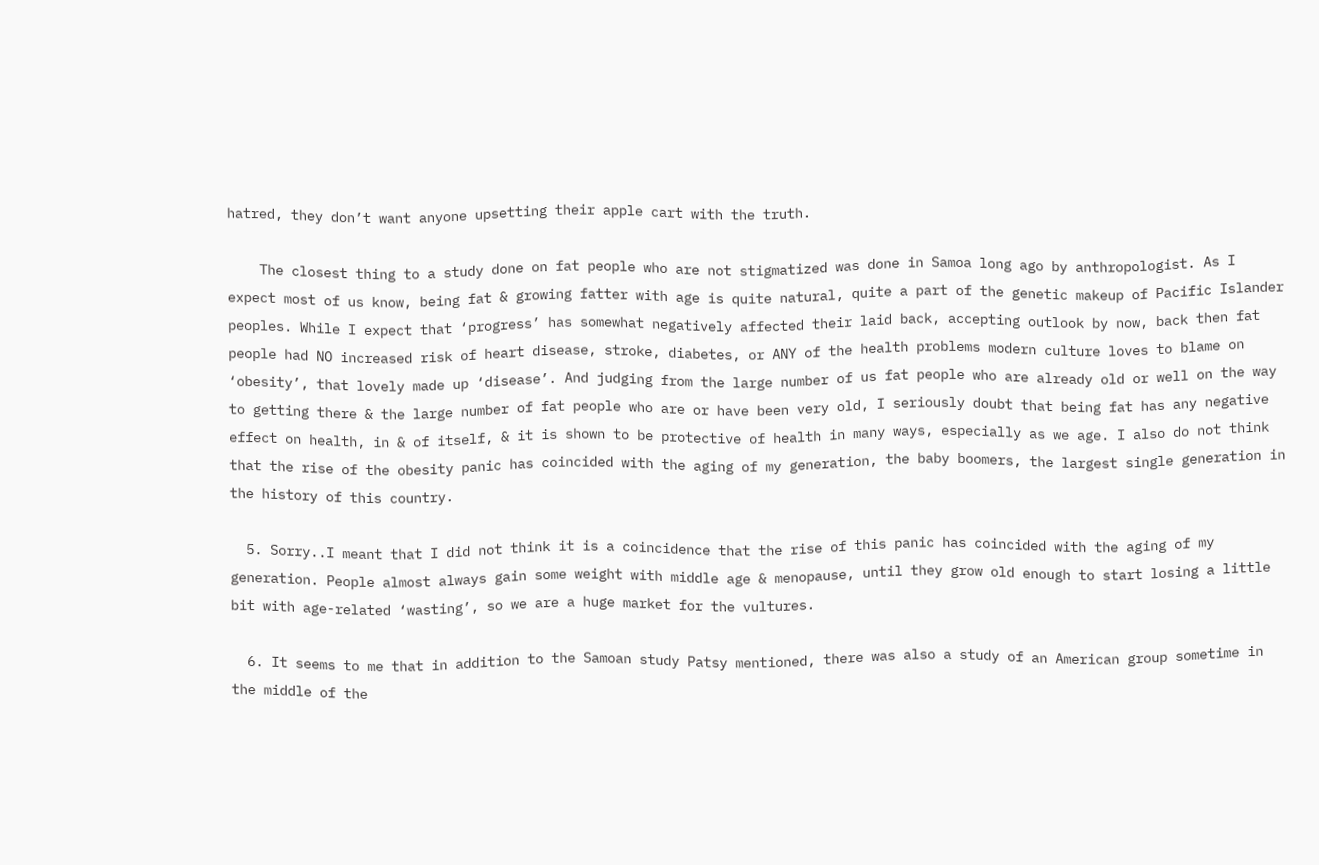hatred, they don’t want anyone upsetting their apple cart with the truth.

    The closest thing to a study done on fat people who are not stigmatized was done in Samoa long ago by anthropologist. As I expect most of us know, being fat & growing fatter with age is quite natural, quite a part of the genetic makeup of Pacific Islander peoples. While I expect that ‘progress’ has somewhat negatively affected their laid back, accepting outlook by now, back then fat people had NO increased risk of heart disease, stroke, diabetes, or ANY of the health problems modern culture loves to blame on ‘obesity’, that lovely made up ‘disease’. And judging from the large number of us fat people who are already old or well on the way to getting there & the large number of fat people who are or have been very old, I seriously doubt that being fat has any negative effect on health, in & of itself, & it is shown to be protective of health in many ways, especially as we age. I also do not think that the rise of the obesity panic has coincided with the aging of my generation, the baby boomers, the largest single generation in the history of this country.

  5. Sorry..I meant that I did not think it is a coincidence that the rise of this panic has coincided with the aging of my generation. People almost always gain some weight with middle age & menopause, until they grow old enough to start losing a little bit with age-related ‘wasting’, so we are a huge market for the vultures.

  6. It seems to me that in addition to the Samoan study Patsy mentioned, there was also a study of an American group sometime in the middle of the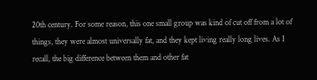20th century. For some reason, this one small group was kind of cut off from a lot of things, they were almost universally fat, and they kept living really long lives. As I recall, the big difference between them and other fat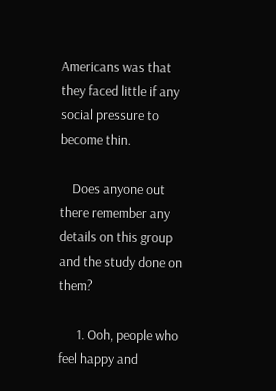Americans was that they faced little if any social pressure to become thin.

    Does anyone out there remember any details on this group and the study done on them?

      1. Ooh, people who feel happy and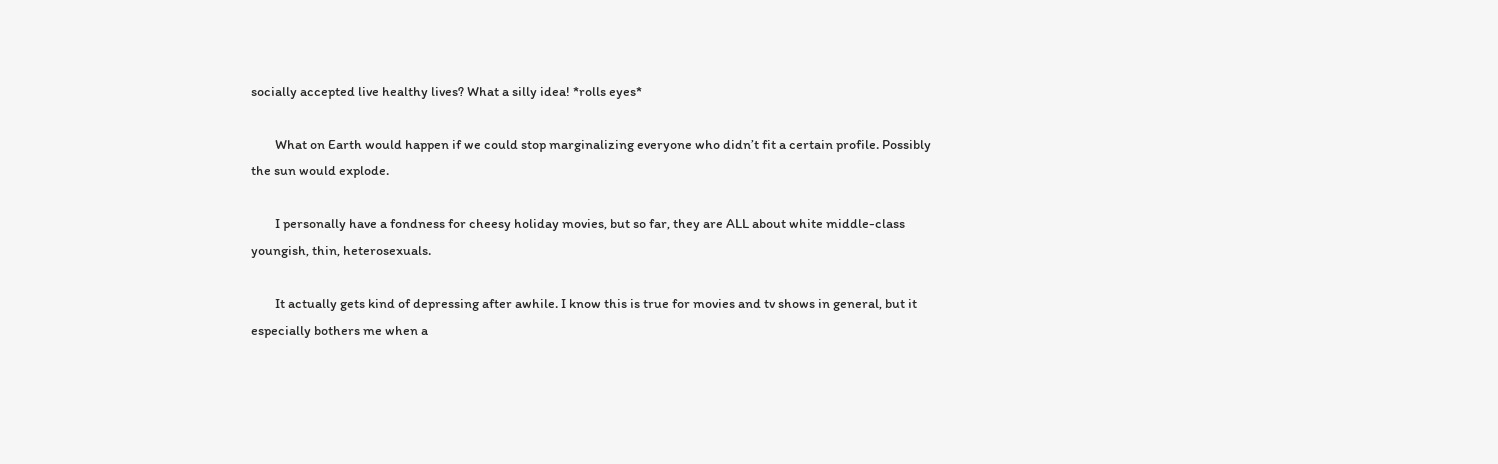socially accepted live healthy lives? What a silly idea! *rolls eyes*

        What on Earth would happen if we could stop marginalizing everyone who didn’t fit a certain profile. Possibly the sun would explode.

        I personally have a fondness for cheesy holiday movies, but so far, they are ALL about white middle-class youngish, thin, heterosexuals.

        It actually gets kind of depressing after awhile. I know this is true for movies and tv shows in general, but it especially bothers me when a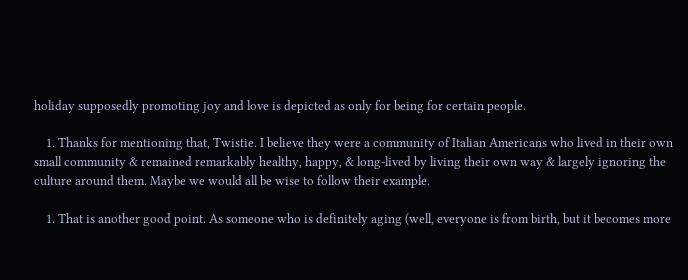holiday supposedly promoting joy and love is depicted as only for being for certain people.

    1. Thanks for mentioning that, Twistie. I believe they were a community of Italian Americans who lived in their own small community & remained remarkably healthy, happy, & long-lived by living their own way & largely ignoring the culture around them. Maybe we would all be wise to follow their example.

    1. That is another good point. As someone who is definitely aging (well, everyone is from birth, but it becomes more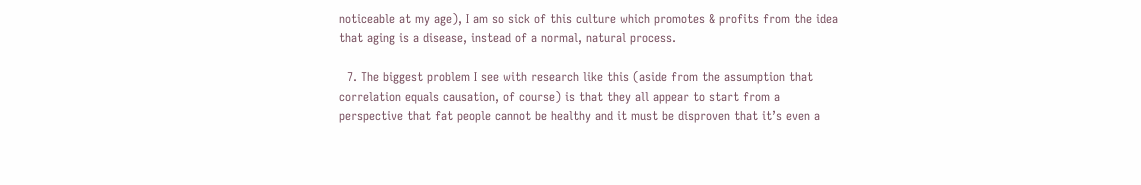noticeable at my age), I am so sick of this culture which promotes & profits from the idea that aging is a disease, instead of a normal, natural process.

  7. The biggest problem I see with research like this (aside from the assumption that correlation equals causation, of course) is that they all appear to start from a perspective that fat people cannot be healthy and it must be disproven that it’s even a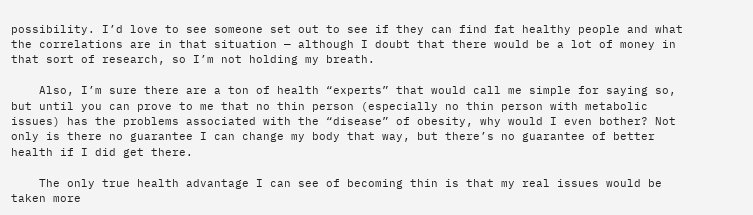possibility. I’d love to see someone set out to see if they can find fat healthy people and what the correlations are in that situation — although I doubt that there would be a lot of money in that sort of research, so I’m not holding my breath.

    Also, I’m sure there are a ton of health “experts” that would call me simple for saying so, but until you can prove to me that no thin person (especially no thin person with metabolic issues) has the problems associated with the “disease” of obesity, why would I even bother? Not only is there no guarantee I can change my body that way, but there’s no guarantee of better health if I did get there.

    The only true health advantage I can see of becoming thin is that my real issues would be taken more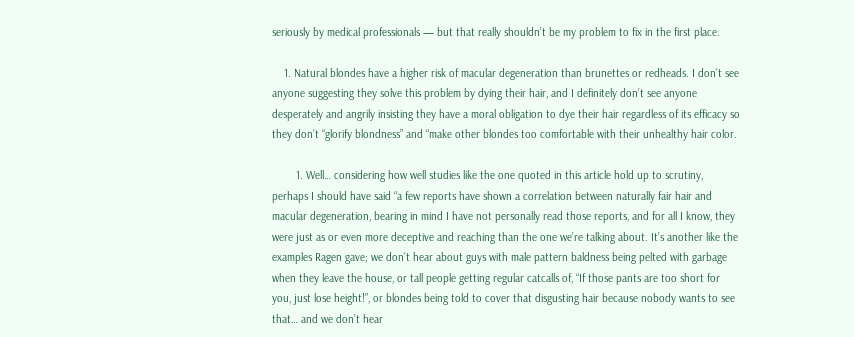seriously by medical professionals — but that really shouldn’t be my problem to fix in the first place.

    1. Natural blondes have a higher risk of macular degeneration than brunettes or redheads. I don’t see anyone suggesting they solve this problem by dying their hair, and I definitely don’t see anyone desperately and angrily insisting they have a moral obligation to dye their hair regardless of its efficacy so they don’t “glorify blondness” and “make other blondes too comfortable with their unhealthy hair color.

        1. Well… considering how well studies like the one quoted in this article hold up to scrutiny, perhaps I should have said “a few reports have shown a correlation between naturally fair hair and macular degeneration, bearing in mind I have not personally read those reports, and for all I know, they were just as or even more deceptive and reaching than the one we’re talking about. It’s another like the examples Ragen gave; we don’t hear about guys with male pattern baldness being pelted with garbage when they leave the house, or tall people getting regular catcalls of, “If those pants are too short for you, just lose height!”, or blondes being told to cover that disgusting hair because nobody wants to see that… and we don’t hear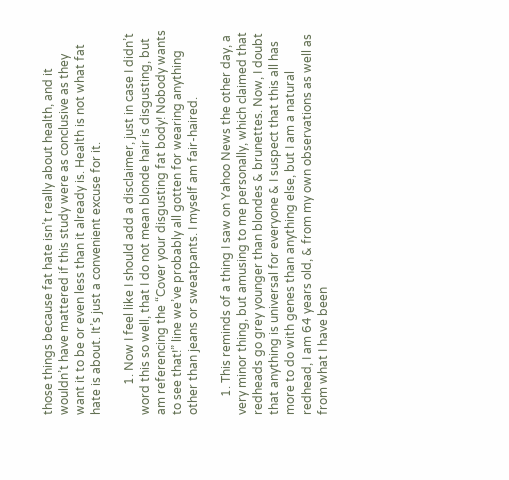those things because fat hate isn’t really about health, and it wouldn’t have mattered if this study were as conclusive as they want it to be or even less than it already is. Health is not what fat hate is about. It’s just a convenient excuse for it.

          1. Now I feel like I should add a disclaimer, just in case I didn’t word this so well, that I do not mean blonde hair is disgusting, but am referencing the “Cover your disgusting fat body! Nobody wants to see that!” line we’ve probably all gotten for wearing anything other than jeans or sweatpants. I myself am fair-haired.

      1. This reminds of a thing I saw on Yahoo News the other day, a very minor thing, but amusing to me personally, which claimed that redheads go grey younger than blondes & brunettes. Now, I doubt that anything is universal for everyone & I suspect that this all has more to do with genes than anything else, but I am a natural redhead, I am 64 years old, & from my own observations as well as from what I have been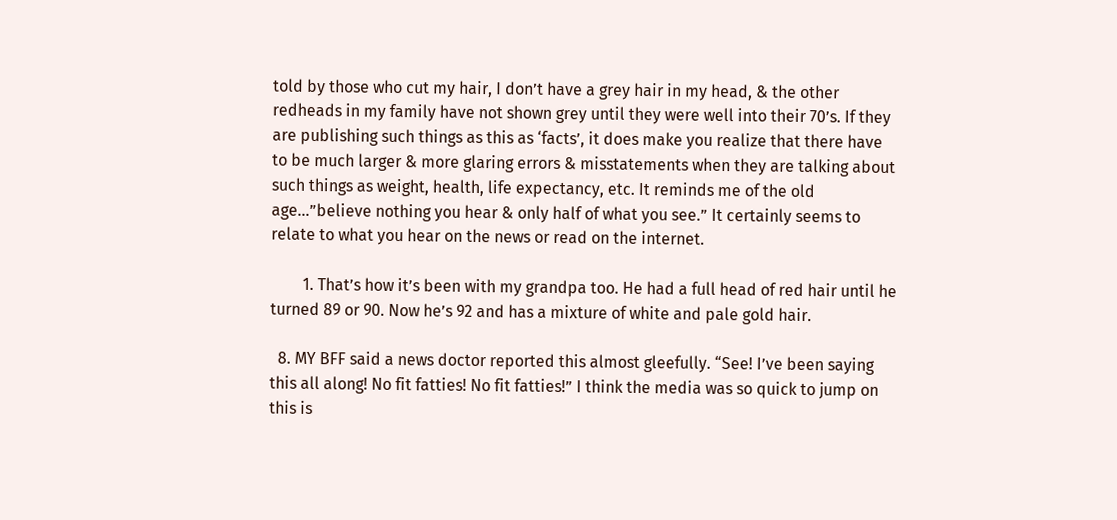told by those who cut my hair, I don’t have a grey hair in my head, & the other redheads in my family have not shown grey until they were well into their 70’s. If they are publishing such things as this as ‘facts’, it does make you realize that there have to be much larger & more glaring errors & misstatements when they are talking about such things as weight, health, life expectancy, etc. It reminds me of the old age…”believe nothing you hear & only half of what you see.” It certainly seems to relate to what you hear on the news or read on the internet.

        1. That’s how it’s been with my grandpa too. He had a full head of red hair until he turned 89 or 90. Now he’s 92 and has a mixture of white and pale gold hair.

  8. MY BFF said a news doctor reported this almost gleefully. “See! I’ve been saying this all along! No fit fatties! No fit fatties!” I think the media was so quick to jump on this is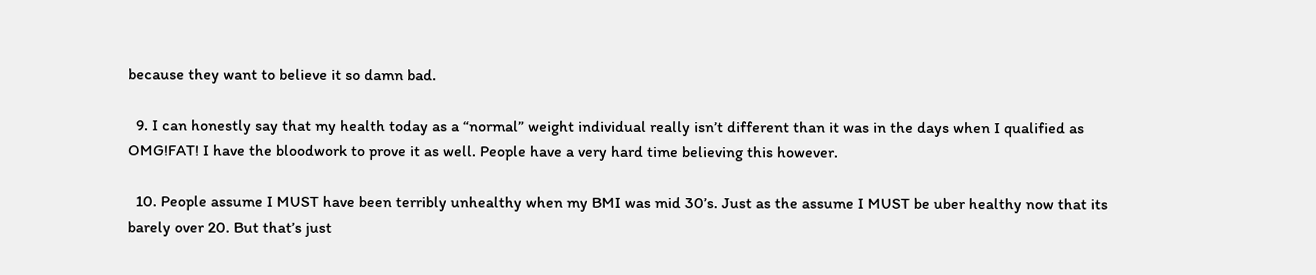because they want to believe it so damn bad.

  9. I can honestly say that my health today as a “normal” weight individual really isn’t different than it was in the days when I qualified as OMG!FAT! I have the bloodwork to prove it as well. People have a very hard time believing this however.

  10. People assume I MUST have been terribly unhealthy when my BMI was mid 30’s. Just as the assume I MUST be uber healthy now that its barely over 20. But that’s just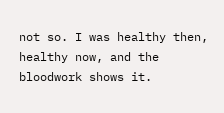not so. I was healthy then, healthy now, and the bloodwork shows it.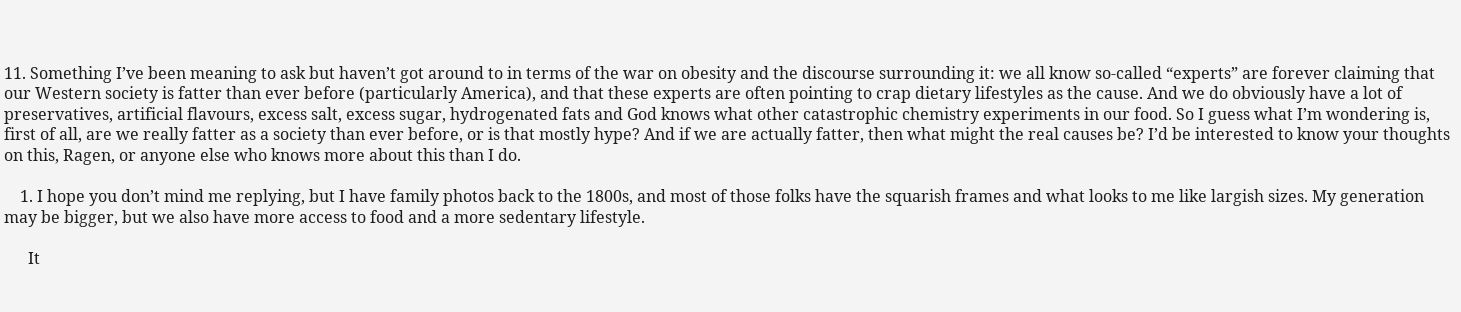11. Something I’ve been meaning to ask but haven’t got around to in terms of the war on obesity and the discourse surrounding it: we all know so-called “experts” are forever claiming that our Western society is fatter than ever before (particularly America), and that these experts are often pointing to crap dietary lifestyles as the cause. And we do obviously have a lot of preservatives, artificial flavours, excess salt, excess sugar, hydrogenated fats and God knows what other catastrophic chemistry experiments in our food. So I guess what I’m wondering is, first of all, are we really fatter as a society than ever before, or is that mostly hype? And if we are actually fatter, then what might the real causes be? I’d be interested to know your thoughts on this, Ragen, or anyone else who knows more about this than I do.

    1. I hope you don’t mind me replying, but I have family photos back to the 1800s, and most of those folks have the squarish frames and what looks to me like largish sizes. My generation may be bigger, but we also have more access to food and a more sedentary lifestyle.

      It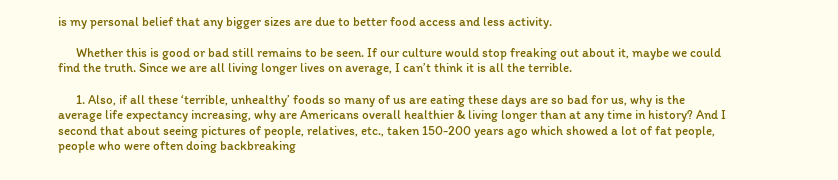is my personal belief that any bigger sizes are due to better food access and less activity.

      Whether this is good or bad still remains to be seen. If our culture would stop freaking out about it, maybe we could find the truth. Since we are all living longer lives on average, I can’t think it is all the terrible.

      1. Also, if all these ‘terrible, unhealthy’ foods so many of us are eating these days are so bad for us, why is the average life expectancy increasing, why are Americans overall healthier & living longer than at any time in history? And I second that about seeing pictures of people, relatives, etc., taken 150-200 years ago which showed a lot of fat people, people who were often doing backbreaking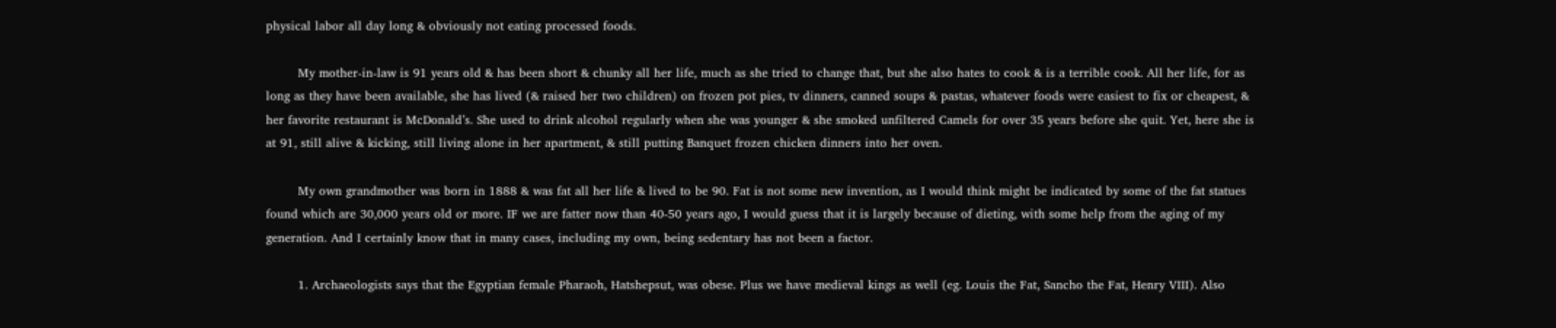physical labor all day long & obviously not eating processed foods.

        My mother-in-law is 91 years old & has been short & chunky all her life, much as she tried to change that, but she also hates to cook & is a terrible cook. All her life, for as long as they have been available, she has lived (& raised her two children) on frozen pot pies, tv dinners, canned soups & pastas, whatever foods were easiest to fix or cheapest, & her favorite restaurant is McDonald’s. She used to drink alcohol regularly when she was younger & she smoked unfiltered Camels for over 35 years before she quit. Yet, here she is at 91, still alive & kicking, still living alone in her apartment, & still putting Banquet frozen chicken dinners into her oven.

        My own grandmother was born in 1888 & was fat all her life & lived to be 90. Fat is not some new invention, as I would think might be indicated by some of the fat statues found which are 30,000 years old or more. IF we are fatter now than 40-50 years ago, I would guess that it is largely because of dieting, with some help from the aging of my generation. And I certainly know that in many cases, including my own, being sedentary has not been a factor.

        1. Archaeologists says that the Egyptian female Pharaoh, Hatshepsut, was obese. Plus we have medieval kings as well (eg. Louis the Fat, Sancho the Fat, Henry VIII). Also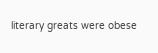literary greats were obese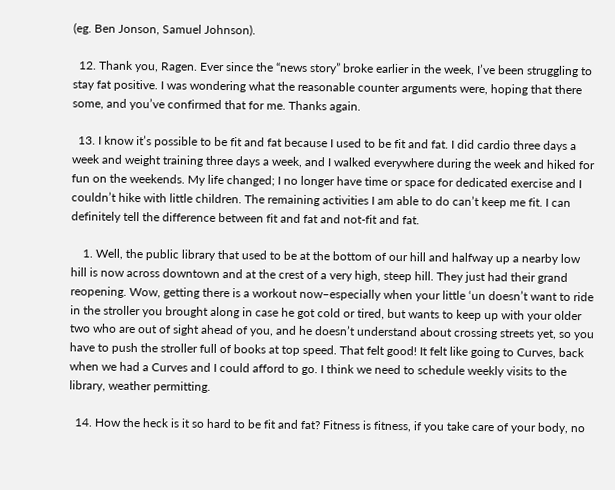(eg. Ben Jonson, Samuel Johnson).

  12. Thank you, Ragen. Ever since the “news story” broke earlier in the week, I’ve been struggling to stay fat positive. I was wondering what the reasonable counter arguments were, hoping that there some, and you’ve confirmed that for me. Thanks again.

  13. I know it’s possible to be fit and fat because I used to be fit and fat. I did cardio three days a week and weight training three days a week, and I walked everywhere during the week and hiked for fun on the weekends. My life changed; I no longer have time or space for dedicated exercise and I couldn’t hike with little children. The remaining activities I am able to do can’t keep me fit. I can definitely tell the difference between fit and fat and not-fit and fat.

    1. Well, the public library that used to be at the bottom of our hill and halfway up a nearby low hill is now across downtown and at the crest of a very high, steep hill. They just had their grand reopening. Wow, getting there is a workout now–especially when your little ‘un doesn’t want to ride in the stroller you brought along in case he got cold or tired, but wants to keep up with your older two who are out of sight ahead of you, and he doesn’t understand about crossing streets yet, so you have to push the stroller full of books at top speed. That felt good! It felt like going to Curves, back when we had a Curves and I could afford to go. I think we need to schedule weekly visits to the library, weather permitting.

  14. How the heck is it so hard to be fit and fat? Fitness is fitness, if you take care of your body, no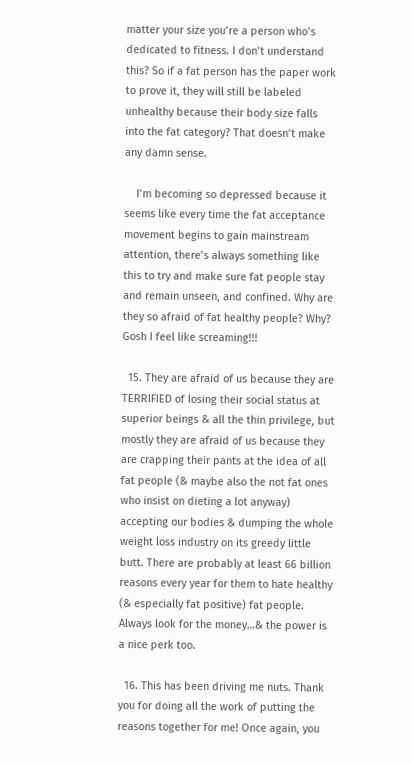matter your size you’re a person who’s dedicated to fitness. I don’t understand this? So if a fat person has the paper work to prove it, they will still be labeled unhealthy because their body size falls into the fat category? That doesn’t make any damn sense.

    I’m becoming so depressed because it seems like every time the fat acceptance movement begins to gain mainstream attention, there’s always something like this to try and make sure fat people stay and remain unseen, and confined. Why are they so afraid of fat healthy people? Why? Gosh I feel like screaming!!!

  15. They are afraid of us because they are TERRIFIED of losing their social status at superior beings & all the thin privilege, but mostly they are afraid of us because they are crapping their pants at the idea of all fat people (& maybe also the not fat ones who insist on dieting a lot anyway) accepting our bodies & dumping the whole weight loss industry on its greedy little butt. There are probably at least 66 billion reasons every year for them to hate healthy (& especially fat positive) fat people. Always look for the money…& the power is a nice perk too.

  16. This has been driving me nuts. Thank you for doing all the work of putting the reasons together for me! Once again, you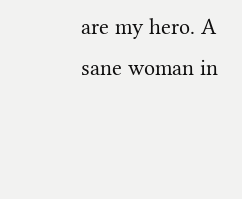are my hero. A sane woman in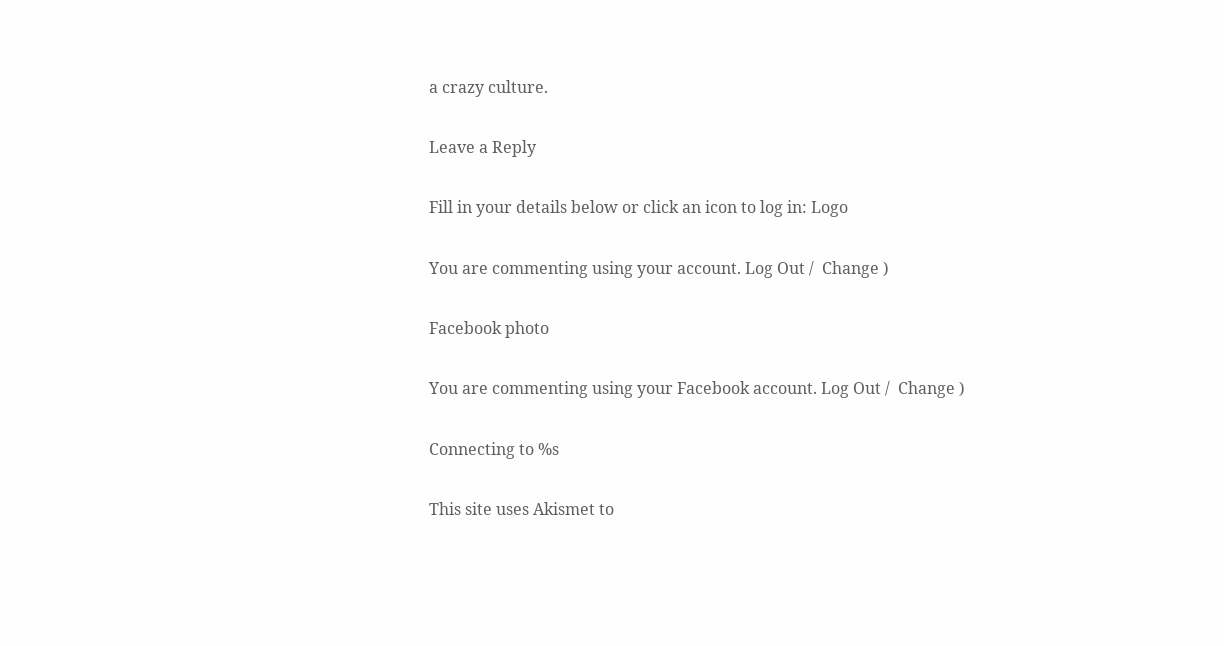a crazy culture.

Leave a Reply

Fill in your details below or click an icon to log in: Logo

You are commenting using your account. Log Out /  Change )

Facebook photo

You are commenting using your Facebook account. Log Out /  Change )

Connecting to %s

This site uses Akismet to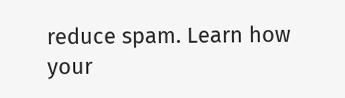reduce spam. Learn how your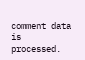comment data is processed.